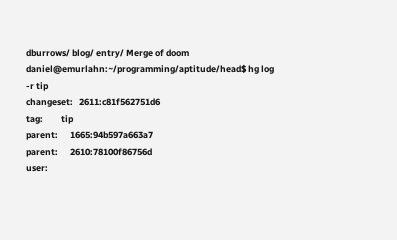dburrows/ blog/ entry/ Merge of doom
daniel@emurlahn:~/programming/aptitude/head$ hg log -r tip
changeset:   2611:c81f562751d6
tag:         tip
parent:      1665:94b597a663a7
parent:      2610:78100f86756d
user: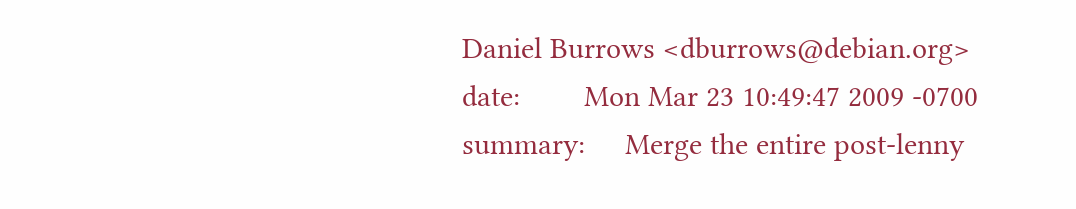Daniel Burrows <dburrows@debian.org>
date:        Mon Mar 23 10:49:47 2009 -0700
summary:     Merge the entire post-lenny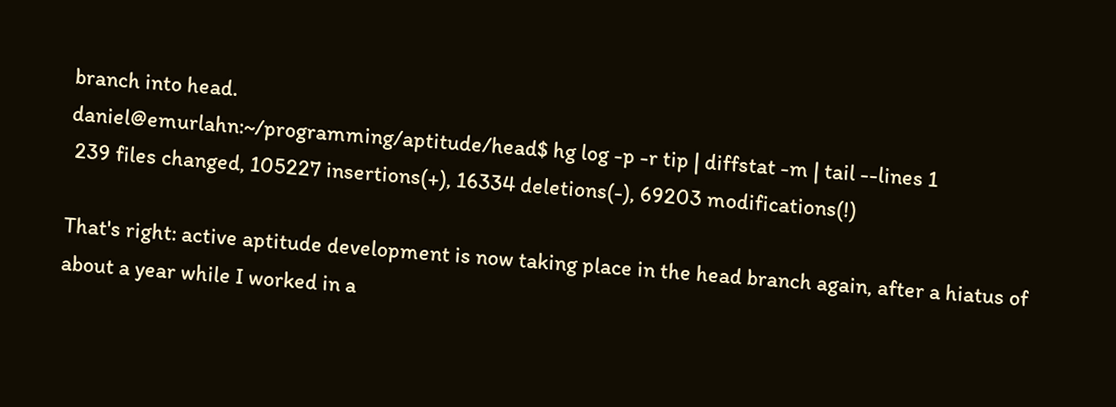branch into head.
daniel@emurlahn:~/programming/aptitude/head$ hg log -p -r tip | diffstat -m | tail --lines 1
 239 files changed, 105227 insertions(+), 16334 deletions(-), 69203 modifications(!)

That's right: active aptitude development is now taking place in the head branch again, after a hiatus of about a year while I worked in a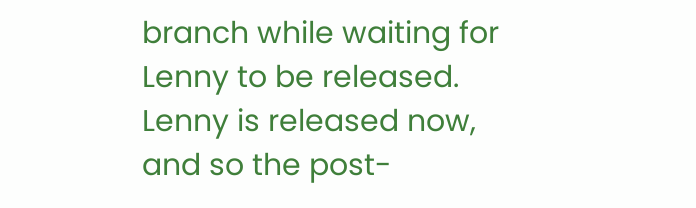branch while waiting for Lenny to be released. Lenny is released now, and so the post-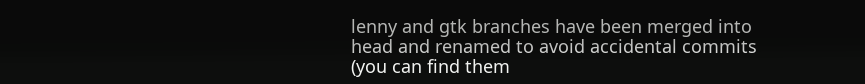lenny and gtk branches have been merged into head and renamed to avoid accidental commits (you can find them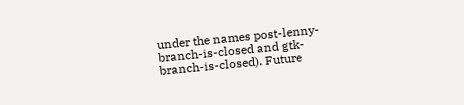under the names post-lenny-branch-is-closed and gtk-branch-is-closed). Future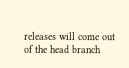releases will come out of the head branch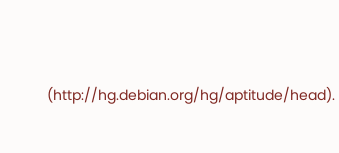(http://hg.debian.org/hg/aptitude/head).